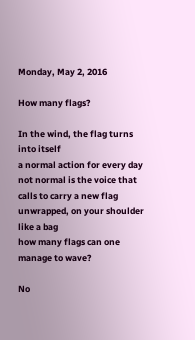Monday, May 2, 2016

How many flags?

In the wind, the flag turns into itself
a normal action for every day
not normal is the voice that calls to carry a new flag
unwrapped, on your shoulder like a bag
how many flags can one manage to wave?

No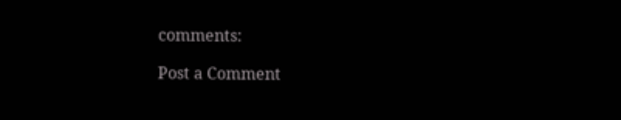comments:

Post a Comment